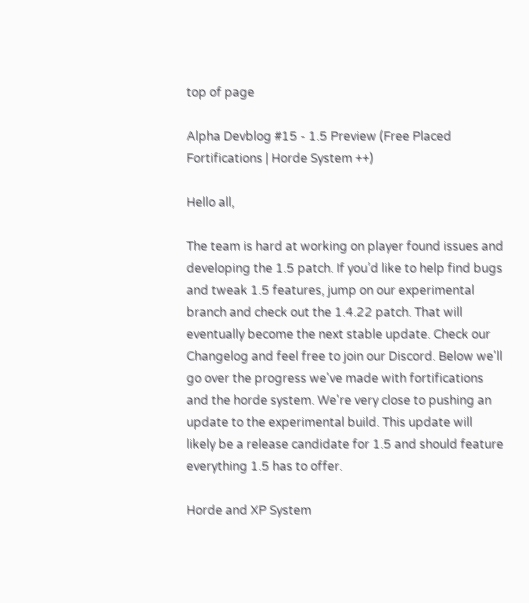top of page

Alpha Devblog #15 - 1.5 Preview (Free Placed Fortifications | Horde System ++)

Hello all,

The team is hard at working on player found issues and developing the 1.5 patch. If you’d like to help find bugs and tweak 1.5 features, jump on our experimental branch and check out the 1.4.22 patch. That will eventually become the next stable update. Check our Changelog and feel free to join our Discord. Below we'll go over the progress we've made with fortifications and the horde system. We're very close to pushing an update to the experimental build. This update will likely be a release candidate for 1.5 and should feature everything 1.5 has to offer.

Horde and XP System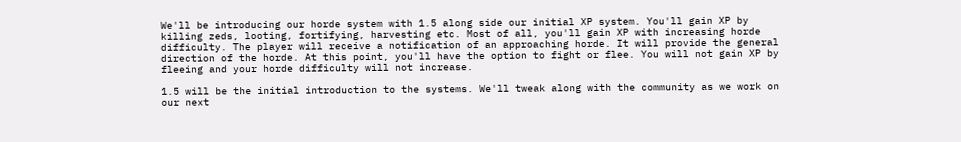We'll be introducing our horde system with 1.5 along side our initial XP system. You'll gain XP by killing zeds, looting, fortifying, harvesting etc. Most of all, you'll gain XP with increasing horde difficulty. The player will receive a notification of an approaching horde. It will provide the general direction of the horde. At this point, you'll have the option to fight or flee. You will not gain XP by fleeing and your horde difficulty will not increase.

1.5 will be the initial introduction to the systems. We'll tweak along with the community as we work on our next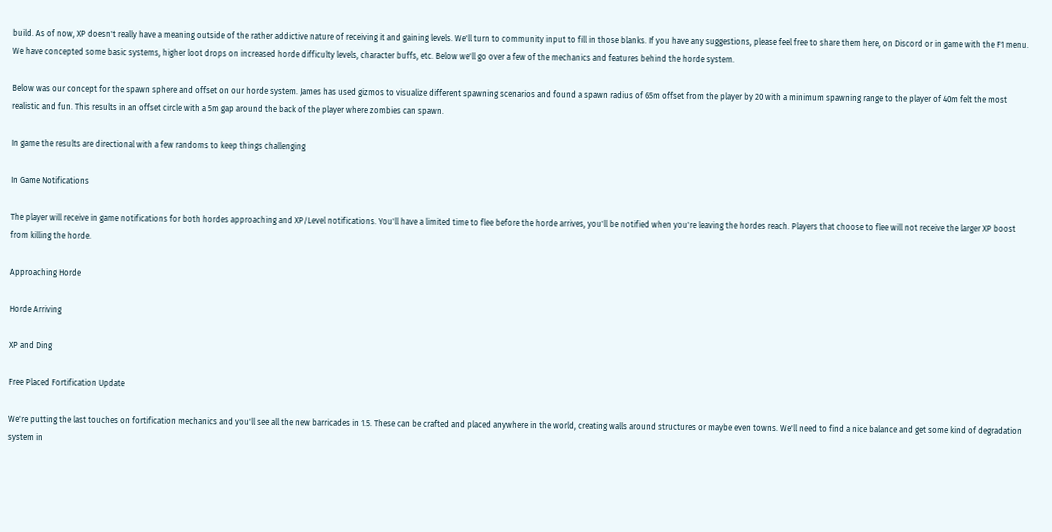build. As of now, XP doesn't really have a meaning outside of the rather addictive nature of receiving it and gaining levels. We'll turn to community input to fill in those blanks. If you have any suggestions, please feel free to share them here, on Discord or in game with the F1 menu. We have concepted some basic systems, higher loot drops on increased horde difficulty levels, character buffs, etc. Below we'll go over a few of the mechanics and features behind the horde system.

Below was our concept for the spawn sphere and offset on our horde system. James has used gizmos to visualize different spawning scenarios and found a spawn radius of 65m offset from the player by 20 with a minimum spawning range to the player of 40m felt the most realistic and fun. This results in an offset circle with a 5m gap around the back of the player where zombies can spawn.

In game the results are directional with a few randoms to keep things challenging

In Game Notifications

The player will receive in game notifications for both hordes approaching and XP/Level notifications. You'll have a limited time to flee before the horde arrives, you'll be notified when you're leaving the hordes reach. Players that choose to flee will not receive the larger XP boost from killing the horde.

Approaching Horde

Horde Arriving

XP and Ding

Free Placed Fortification Update

We're putting the last touches on fortification mechanics and you'll see all the new barricades in 1.5. These can be crafted and placed anywhere in the world, creating walls around structures or maybe even towns. We'll need to find a nice balance and get some kind of degradation system in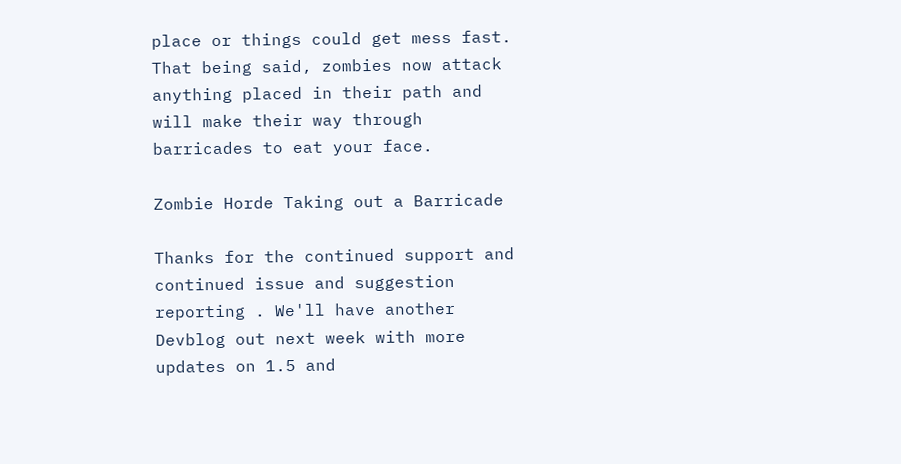place or things could get mess fast. That being said, zombies now attack anything placed in their path and will make their way through barricades to eat your face.

Zombie Horde Taking out a Barricade

Thanks for the continued support and continued issue and suggestion reporting . We'll have another Devblog out next week with more updates on 1.5 and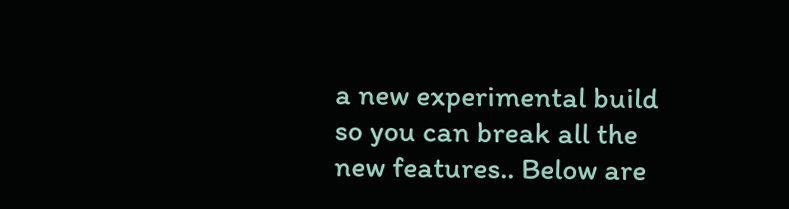a new experimental build so you can break all the new features.. Below are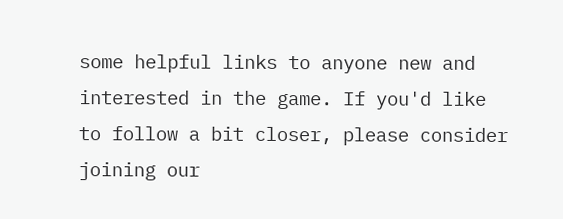some helpful links to anyone new and interested in the game. If you'd like to follow a bit closer, please consider joining our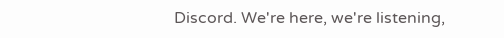Discord. We're here, we're listening,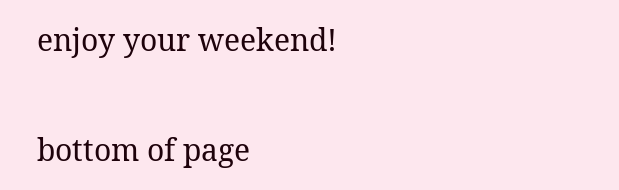enjoy your weekend!


bottom of page